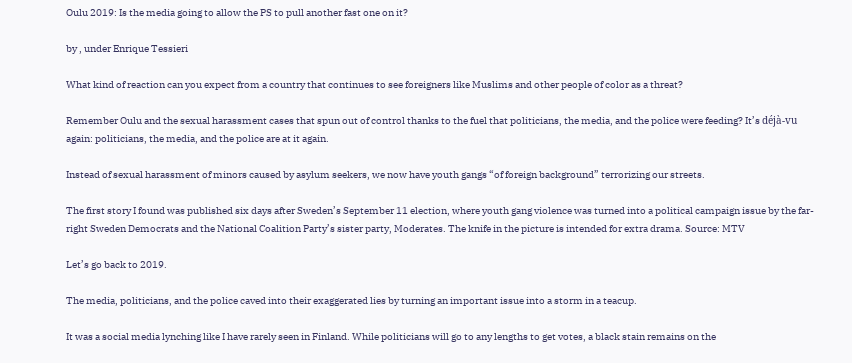Oulu 2019: Is the media going to allow the PS to pull another fast one on it?

by , under Enrique Tessieri

What kind of reaction can you expect from a country that continues to see foreigners like Muslims and other people of color as a threat?

Remember Oulu and the sexual harassment cases that spun out of control thanks to the fuel that politicians, the media, and the police were feeding? It’s déjà-vu again: politicians, the media, and the police are at it again.

Instead of sexual harassment of minors caused by asylum seekers, we now have youth gangs “of foreign background” terrorizing our streets.

The first story I found was published six days after Sweden’s September 11 election, where youth gang violence was turned into a political campaign issue by the far-right Sweden Democrats and the National Coalition Party’s sister party, Moderates. The knife in the picture is intended for extra drama. Source: MTV

Let’s go back to 2019.

The media, politicians, and the police caved into their exaggerated lies by turning an important issue into a storm in a teacup.

It was a social media lynching like I have rarely seen in Finland. While politicians will go to any lengths to get votes, a black stain remains on the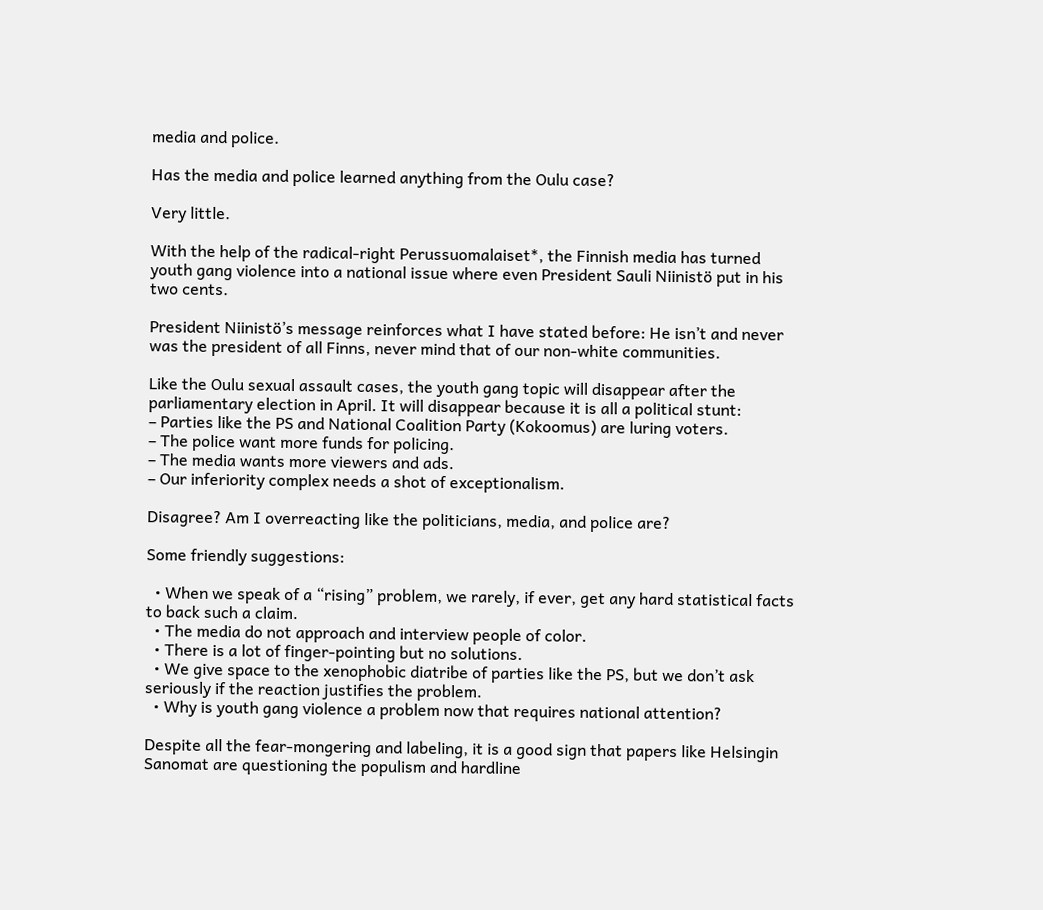media and police.

Has the media and police learned anything from the Oulu case?

Very little.

With the help of the radical-right Perussuomalaiset*, the Finnish media has turned youth gang violence into a national issue where even President Sauli Niinistö put in his two cents.

President Niinistö’s message reinforces what I have stated before: He isn’t and never was the president of all Finns, never mind that of our non-white communities.

Like the Oulu sexual assault cases, the youth gang topic will disappear after the parliamentary election in April. It will disappear because it is all a political stunt:
– Parties like the PS and National Coalition Party (Kokoomus) are luring voters.
– The police want more funds for policing.
– The media wants more viewers and ads.
– Our inferiority complex needs a shot of exceptionalism.

Disagree? Am I overreacting like the politicians, media, and police are?

Some friendly suggestions:

  • When we speak of a “rising” problem, we rarely, if ever, get any hard statistical facts to back such a claim.
  • The media do not approach and interview people of color.
  • There is a lot of finger-pointing but no solutions.
  • We give space to the xenophobic diatribe of parties like the PS, but we don’t ask seriously if the reaction justifies the problem.
  • Why is youth gang violence a problem now that requires national attention?

Despite all the fear-mongering and labeling, it is a good sign that papers like Helsingin Sanomat are questioning the populism and hardline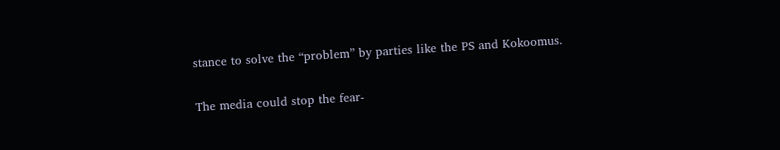stance to solve the “problem” by parties like the PS and Kokoomus.

The media could stop the fear-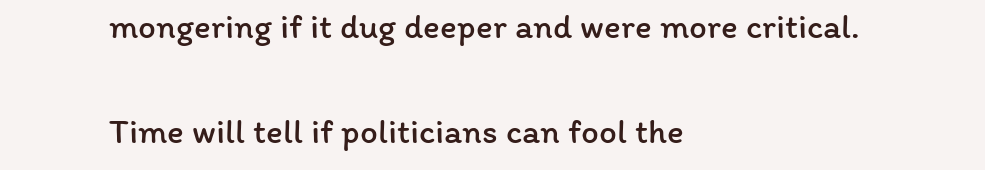mongering if it dug deeper and were more critical.

Time will tell if politicians can fool the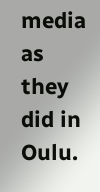media as they did in Oulu.